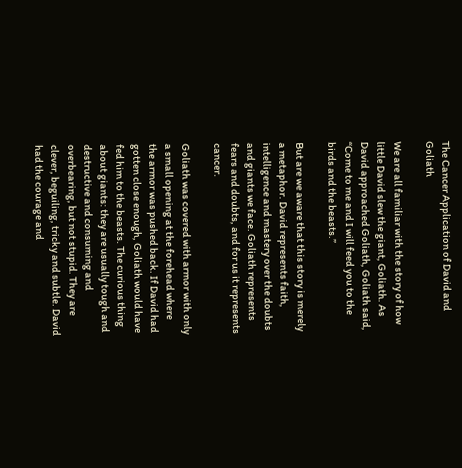The Cancer Application of David and Goliath

We are all familiar with the story of how little David slew the giant, Goliath. As David approached Goliath, Goliath said, “Come to me and I will feed you to the birds and the beasts.”

But are we aware that this story is merely a metaphor. David represents faith, intelligence and mastery over the doubts and giants we face. Goliath represents fears and doubts, and for us it represents cancer.

Goliath was covered with armor with only a small opening at the forehead where the armor was pushed back. If David had gotten close enough, Goliath would have fed him to the beasts. The curious thing about giants: they are usually tough and destructive and consuming and overbearing, but not stupid. They are clever, beguiling, tricky and subtle. David had the courage and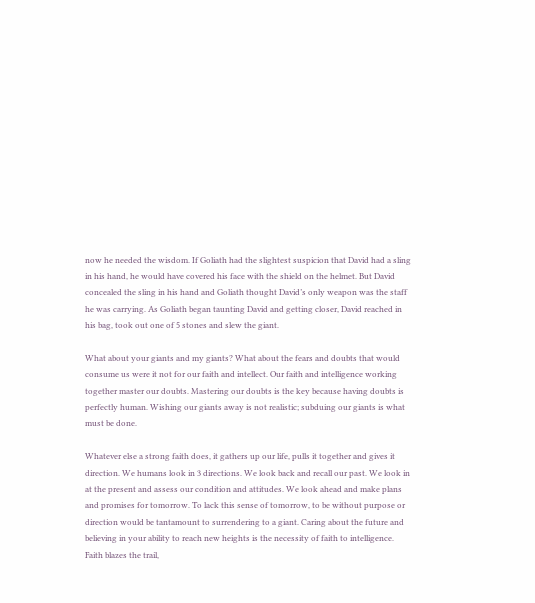now he needed the wisdom. If Goliath had the slightest suspicion that David had a sling in his hand, he would have covered his face with the shield on the helmet. But David concealed the sling in his hand and Goliath thought David’s only weapon was the staff he was carrying. As Goliath began taunting David and getting closer, David reached in his bag, took out one of 5 stones and slew the giant.

What about your giants and my giants? What about the fears and doubts that would consume us were it not for our faith and intellect. Our faith and intelligence working together master our doubts. Mastering our doubts is the key because having doubts is perfectly human. Wishing our giants away is not realistic; subduing our giants is what must be done.

Whatever else a strong faith does, it gathers up our life, pulls it together and gives it direction. We humans look in 3 directions. We look back and recall our past. We look in at the present and assess our condition and attitudes. We look ahead and make plans and promises for tomorrow. To lack this sense of tomorrow, to be without purpose or direction would be tantamount to surrendering to a giant. Caring about the future and believing in your ability to reach new heights is the necessity of faith to intelligence. Faith blazes the trail,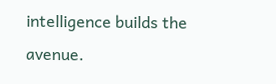intelligence builds the avenue.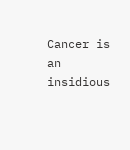Cancer is an insidious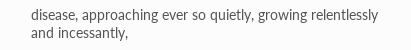disease, approaching ever so quietly, growing relentlessly and incessantly,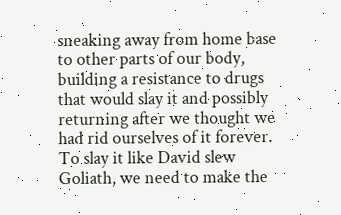sneaking away from home base to other parts of our body, building a resistance to drugs that would slay it and possibly returning after we thought we had rid ourselves of it forever. To slay it like David slew Goliath, we need to make the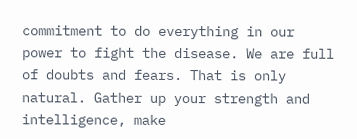commitment to do everything in our power to fight the disease. We are full of doubts and fears. That is only natural. Gather up your strength and intelligence, make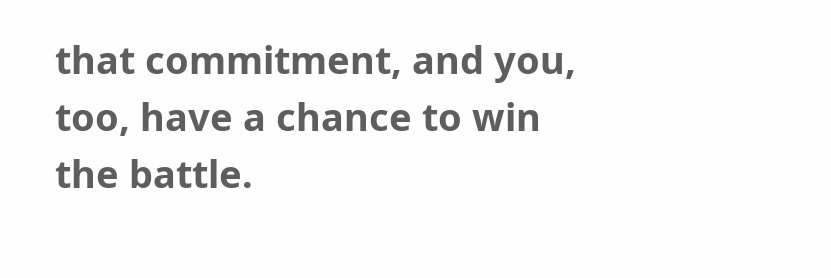that commitment, and you, too, have a chance to win the battle.